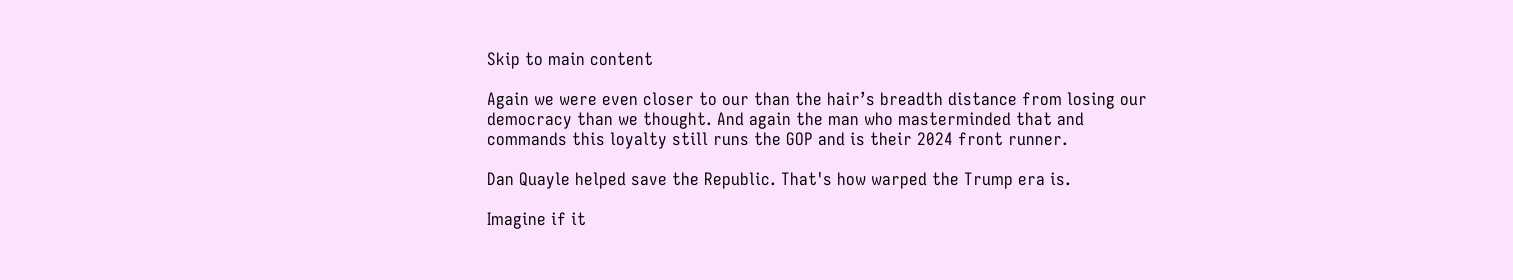Skip to main content

Again we were even closer to our than the hair’s breadth distance from losing our democracy than we thought. And again the man who masterminded that and commands this loyalty still runs the GOP and is their 2024 front runner.

Dan Quayle helped save the Republic. That's how warped the Trump era is.

Imagine if it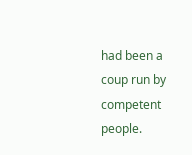had been a coup run by competent people.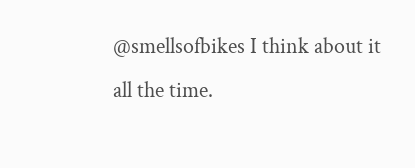@smellsofbikes I think about it all the time.